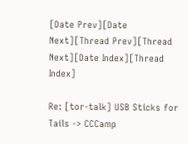[Date Prev][Date Next][Thread Prev][Thread Next][Date Index][Thread Index]

Re: [tor-talk] USB Sticks for Tails -> CCCamp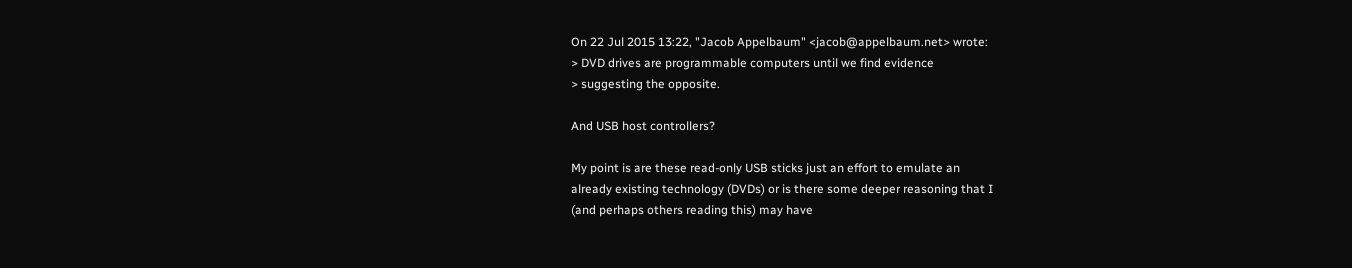On 22 Jul 2015 13:22, "Jacob Appelbaum" <jacob@appelbaum.net> wrote:
> DVD drives are programmable computers until we find evidence
> suggesting the opposite.

And USB host controllers?

My point is are these read-only USB sticks just an effort to emulate an
already existing technology (DVDs) or is there some deeper reasoning that I
(and perhaps others reading this) may have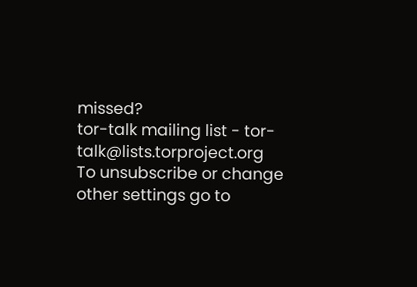missed?
tor-talk mailing list - tor-talk@lists.torproject.org
To unsubscribe or change other settings go to